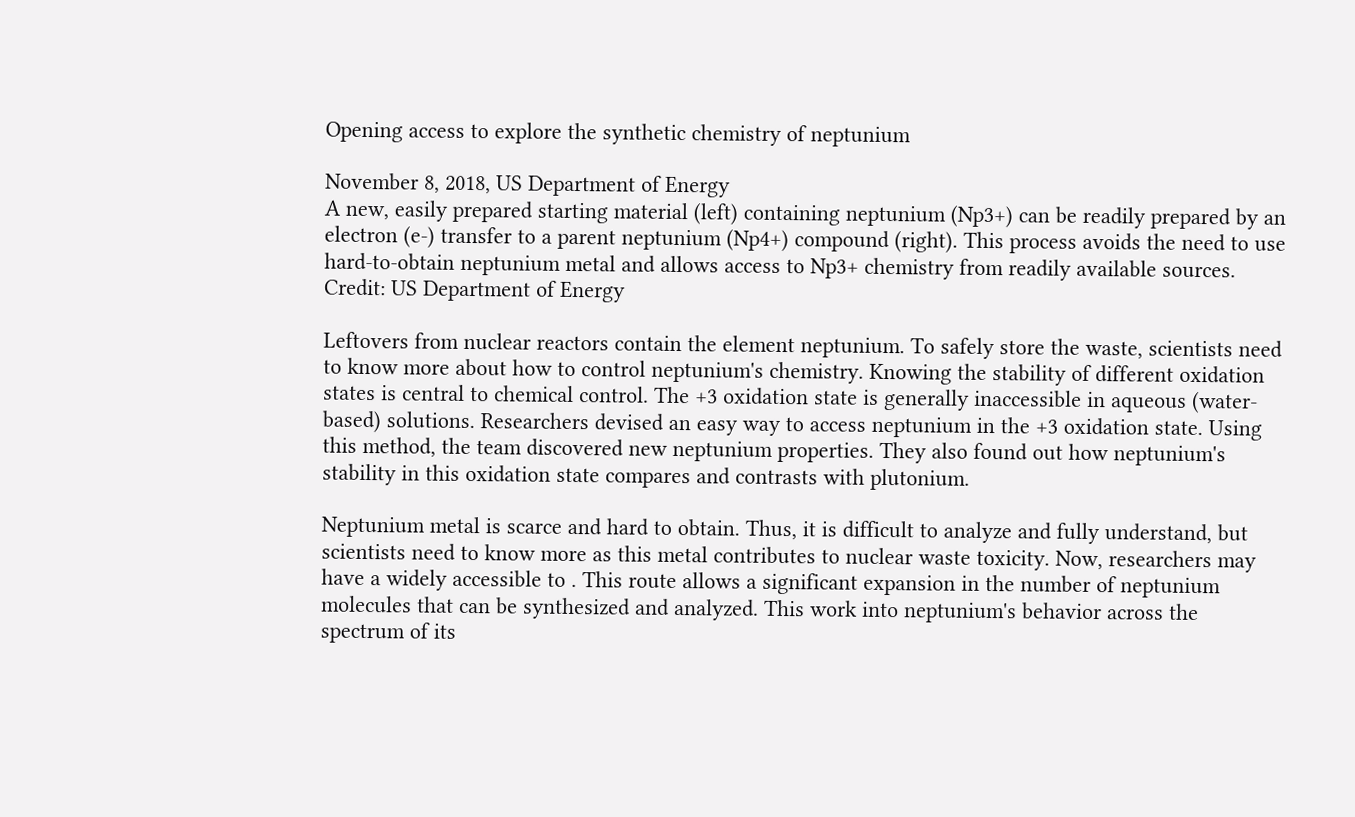Opening access to explore the synthetic chemistry of neptunium

November 8, 2018, US Department of Energy
A new, easily prepared starting material (left) containing neptunium (Np3+) can be readily prepared by an electron (e-) transfer to a parent neptunium (Np4+) compound (right). This process avoids the need to use hard-to-obtain neptunium metal and allows access to Np3+ chemistry from readily available sources. Credit: US Department of Energy

Leftovers from nuclear reactors contain the element neptunium. To safely store the waste, scientists need to know more about how to control neptunium's chemistry. Knowing the stability of different oxidation states is central to chemical control. The +3 oxidation state is generally inaccessible in aqueous (water-based) solutions. Researchers devised an easy way to access neptunium in the +3 oxidation state. Using this method, the team discovered new neptunium properties. They also found out how neptunium's stability in this oxidation state compares and contrasts with plutonium.

Neptunium metal is scarce and hard to obtain. Thus, it is difficult to analyze and fully understand, but scientists need to know more as this metal contributes to nuclear waste toxicity. Now, researchers may have a widely accessible to . This route allows a significant expansion in the number of neptunium molecules that can be synthesized and analyzed. This work into neptunium's behavior across the spectrum of its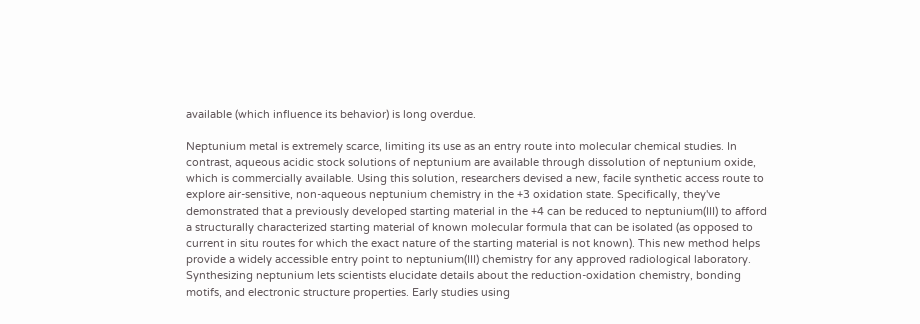available (which influence its behavior) is long overdue.

Neptunium metal is extremely scarce, limiting its use as an entry route into molecular chemical studies. In contrast, aqueous acidic stock solutions of neptunium are available through dissolution of neptunium oxide, which is commercially available. Using this solution, researchers devised a new, facile synthetic access route to explore air-sensitive, non-aqueous neptunium chemistry in the +3 oxidation state. Specifically, they've demonstrated that a previously developed starting material in the +4 can be reduced to neptunium(III) to afford a structurally characterized starting material of known molecular formula that can be isolated (as opposed to current in situ routes for which the exact nature of the starting material is not known). This new method helps provide a widely accessible entry point to neptunium(III) chemistry for any approved radiological laboratory. Synthesizing neptunium lets scientists elucidate details about the reduction-oxidation chemistry, bonding motifs, and electronic structure properties. Early studies using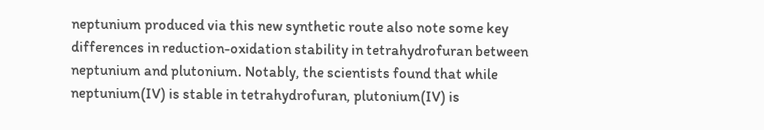neptunium produced via this new synthetic route also note some key differences in reduction-oxidation stability in tetrahydrofuran between neptunium and plutonium. Notably, the scientists found that while neptunium(IV) is stable in tetrahydrofuran, plutonium(IV) is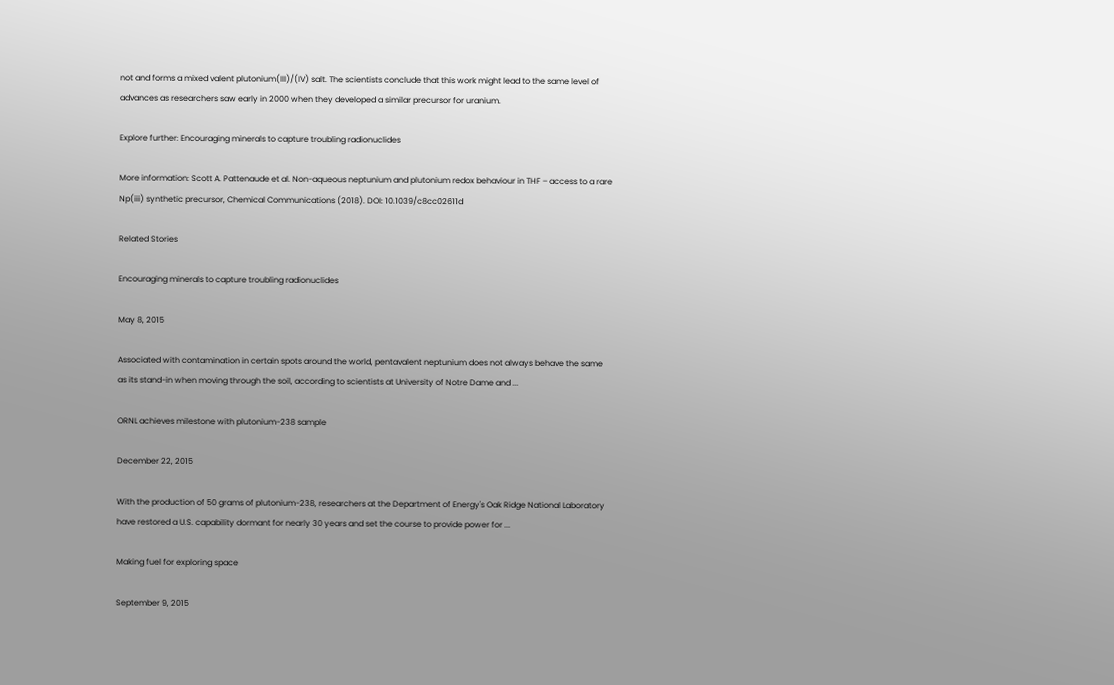not and forms a mixed valent plutonium(III)/(IV) salt. The scientists conclude that this work might lead to the same level of advances as researchers saw early in 2000 when they developed a similar precursor for uranium.

Explore further: Encouraging minerals to capture troubling radionuclides

More information: Scott A. Pattenaude et al. Non-aqueous neptunium and plutonium redox behaviour in THF – access to a rare Np(iii) synthetic precursor, Chemical Communications (2018). DOI: 10.1039/c8cc02611d

Related Stories

Encouraging minerals to capture troubling radionuclides

May 8, 2015

Associated with contamination in certain spots around the world, pentavalent neptunium does not always behave the same as its stand-in when moving through the soil, according to scientists at University of Notre Dame and ...

ORNL achieves milestone with plutonium-238 sample

December 22, 2015

With the production of 50 grams of plutonium-238, researchers at the Department of Energy's Oak Ridge National Laboratory have restored a U.S. capability dormant for nearly 30 years and set the course to provide power for ...

Making fuel for exploring space

September 9, 2015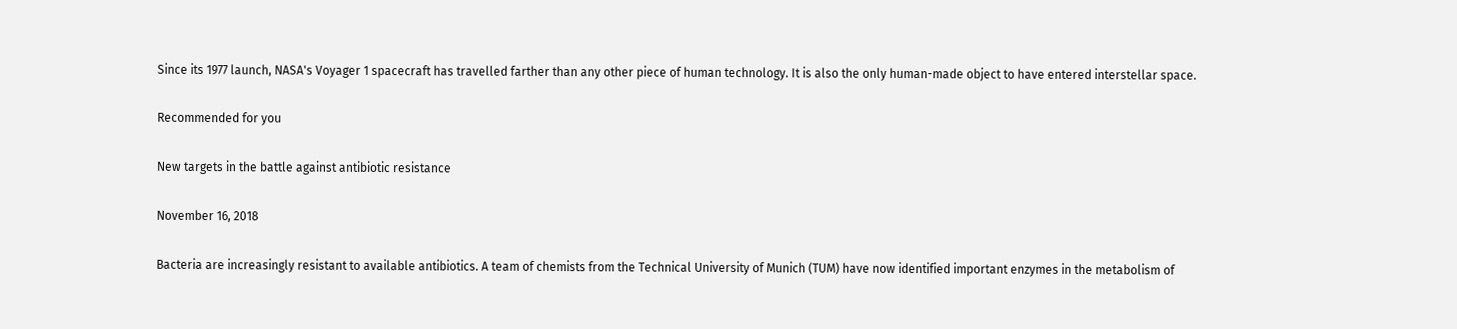Since its 1977 launch, NASA's Voyager 1 spacecraft has travelled farther than any other piece of human technology. It is also the only human-made object to have entered interstellar space.

Recommended for you

New targets in the battle against antibiotic resistance

November 16, 2018

Bacteria are increasingly resistant to available antibiotics. A team of chemists from the Technical University of Munich (TUM) have now identified important enzymes in the metabolism of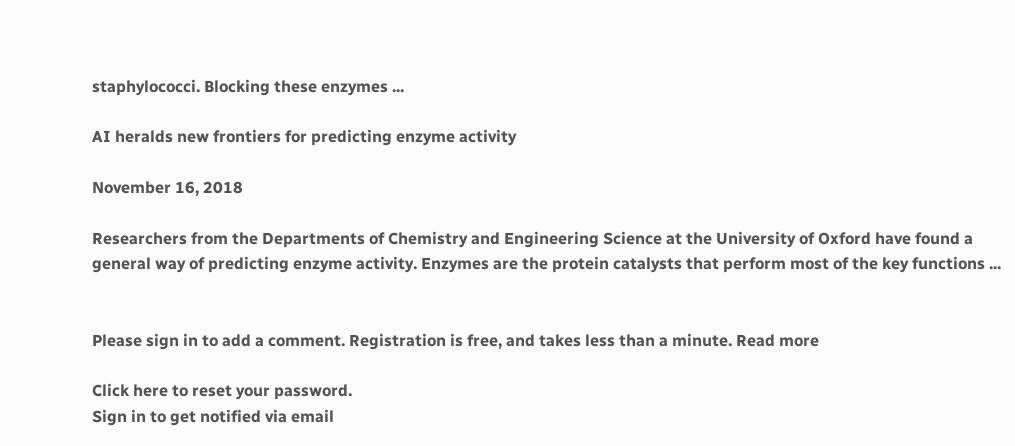staphylococci. Blocking these enzymes ...

AI heralds new frontiers for predicting enzyme activity

November 16, 2018

Researchers from the Departments of Chemistry and Engineering Science at the University of Oxford have found a general way of predicting enzyme activity. Enzymes are the protein catalysts that perform most of the key functions ...


Please sign in to add a comment. Registration is free, and takes less than a minute. Read more

Click here to reset your password.
Sign in to get notified via email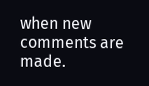when new comments are made.